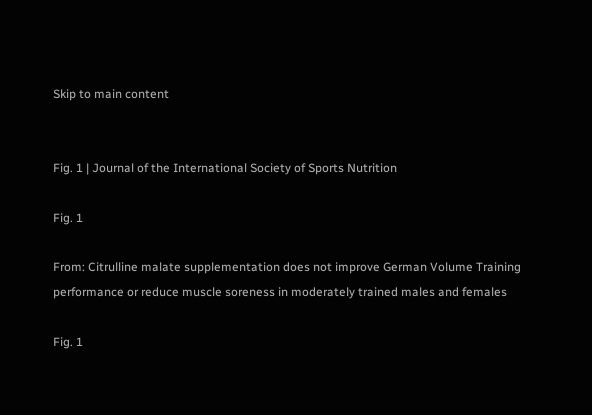Skip to main content


Fig. 1 | Journal of the International Society of Sports Nutrition

Fig. 1

From: Citrulline malate supplementation does not improve German Volume Training performance or reduce muscle soreness in moderately trained males and females

Fig. 1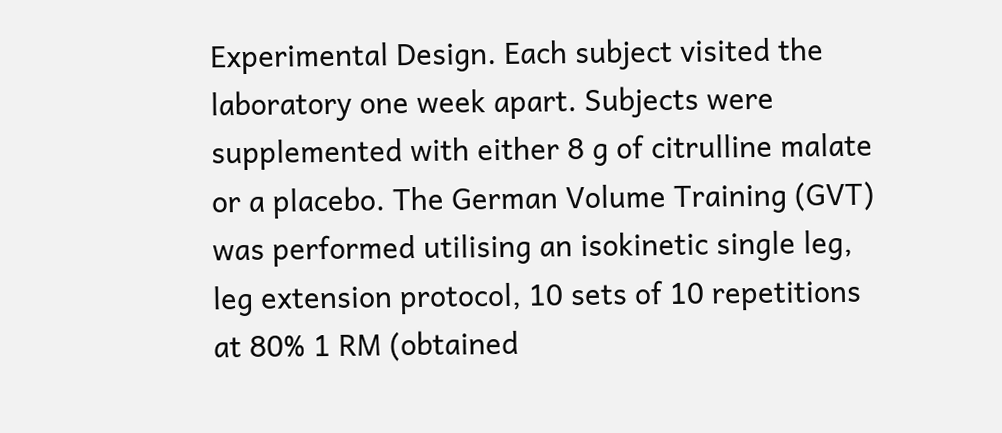Experimental Design. Each subject visited the laboratory one week apart. Subjects were supplemented with either 8 g of citrulline malate or a placebo. The German Volume Training (GVT) was performed utilising an isokinetic single leg, leg extension protocol, 10 sets of 10 repetitions at 80% 1 RM (obtained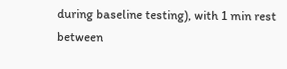during baseline testing), with 1 min rest between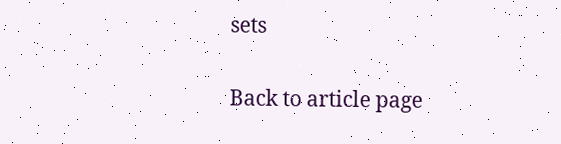sets

Back to article page